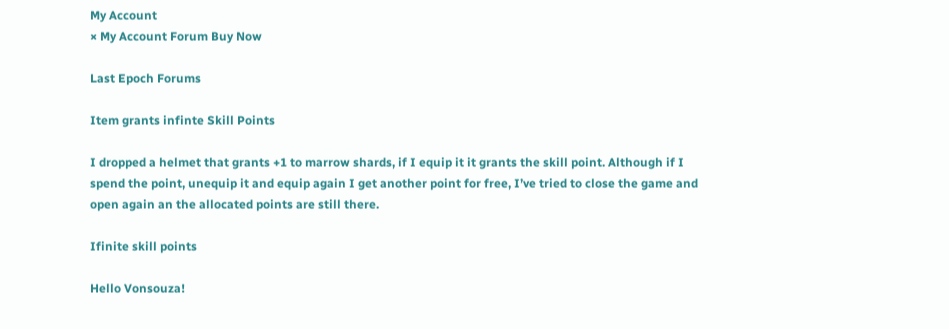My Account
× My Account Forum Buy Now

Last Epoch Forums

Item grants infinte Skill Points

I dropped a helmet that grants +1 to marrow shards, if I equip it it grants the skill point. Although if I spend the point, unequip it and equip again I get another point for free, I’ve tried to close the game and open again an the allocated points are still there.

Ifinite skill points

Hello Vonsouza!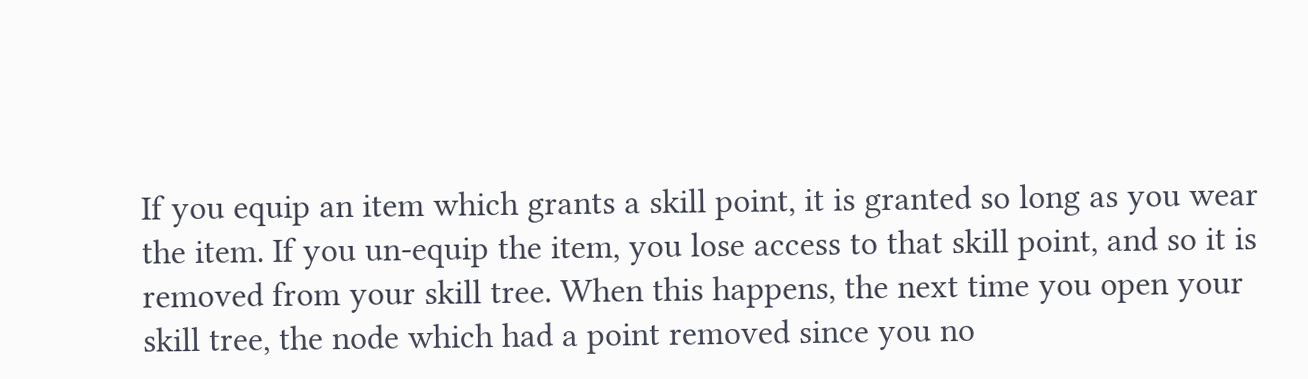If you equip an item which grants a skill point, it is granted so long as you wear the item. If you un-equip the item, you lose access to that skill point, and so it is removed from your skill tree. When this happens, the next time you open your skill tree, the node which had a point removed since you no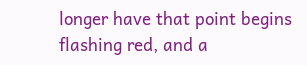longer have that point begins flashing red, and a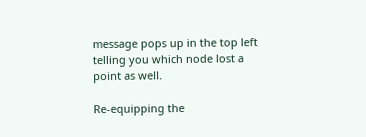message pops up in the top left telling you which node lost a point as well.

Re-equipping the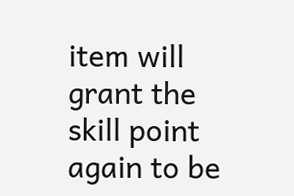item will grant the skill point again to be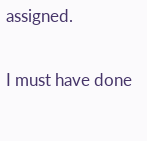assigned.

I must have done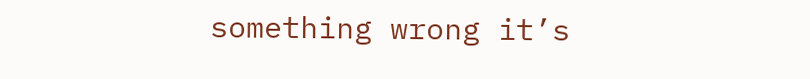something wrong it’s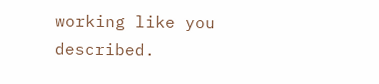working like you described.